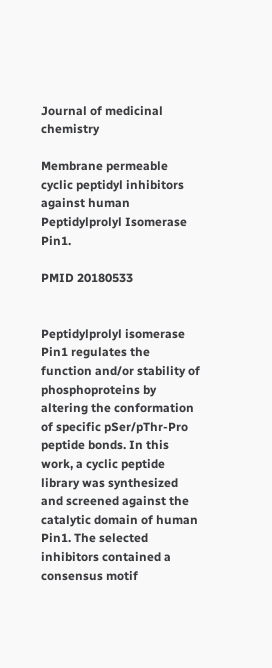Journal of medicinal chemistry

Membrane permeable cyclic peptidyl inhibitors against human Peptidylprolyl Isomerase Pin1.

PMID 20180533


Peptidylprolyl isomerase Pin1 regulates the function and/or stability of phosphoproteins by altering the conformation of specific pSer/pThr-Pro peptide bonds. In this work, a cyclic peptide library was synthesized and screened against the catalytic domain of human Pin1. The selected inhibitors contained a consensus motif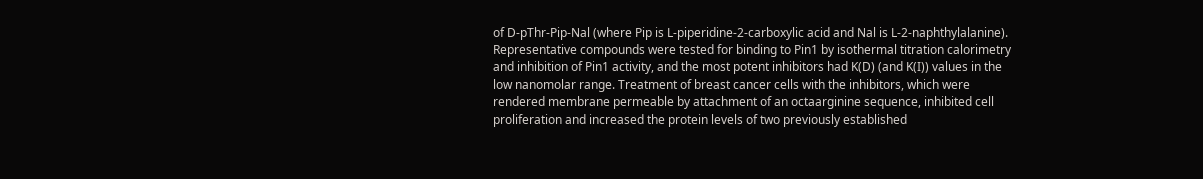of D-pThr-Pip-Nal (where Pip is L-piperidine-2-carboxylic acid and Nal is L-2-naphthylalanine). Representative compounds were tested for binding to Pin1 by isothermal titration calorimetry and inhibition of Pin1 activity, and the most potent inhibitors had K(D) (and K(I)) values in the low nanomolar range. Treatment of breast cancer cells with the inhibitors, which were rendered membrane permeable by attachment of an octaarginine sequence, inhibited cell proliferation and increased the protein levels of two previously established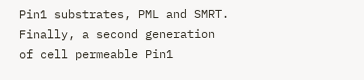Pin1 substrates, PML and SMRT. Finally, a second generation of cell permeable Pin1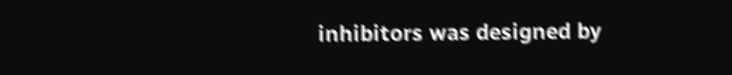inhibitors was designed by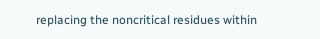replacing the noncritical residues within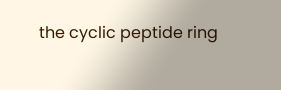the cyclic peptide ring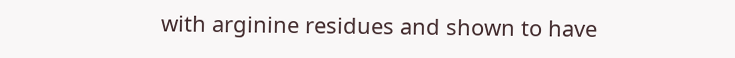with arginine residues and shown to have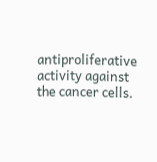antiproliferative activity against the cancer cells.